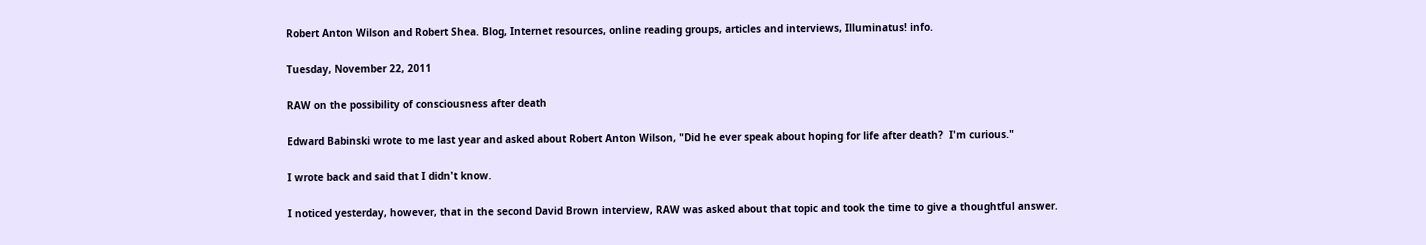Robert Anton Wilson and Robert Shea. Blog, Internet resources, online reading groups, articles and interviews, Illuminatus! info.

Tuesday, November 22, 2011

RAW on the possibility of consciousness after death

Edward Babinski wrote to me last year and asked about Robert Anton Wilson, "Did he ever speak about hoping for life after death?  I'm curious."

I wrote back and said that I didn't know.

I noticed yesterday, however, that in the second David Brown interview, RAW was asked about that topic and took the time to give a thoughtful answer.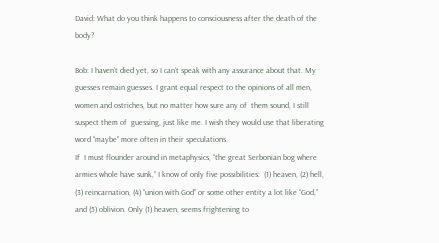David: What do you think happens to consciousness after the death of the body?

Bob: I haven’t died yet, so I can’t speak with any assurance about that. My guesses remain guesses. I grant equal respect to the opinions of all men, women and ostriches, but no matter how sure any of  them sound, I still suspect them of  guessing, just like me. I wish they would use that liberating word “maybe” more often in their speculations.
If  I must flounder around in metaphysics, “the great Serbonian bog where armies whole have sunk,” I know of only five possibilities:  (1) heaven, (2) hell, (3) reincarnation, (4) “union with God” or some other entity a lot like “God,” and (5) oblivion. Only (1) heaven, seems frightening to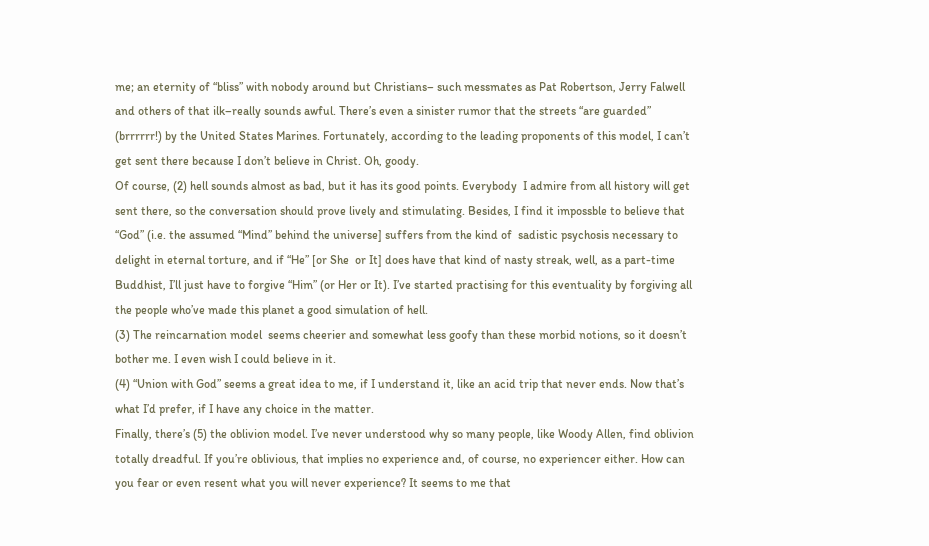me; an eternity of “bliss” with nobody around but Christians– such messmates as Pat Robertson, Jerry Falwell and others of that ilk–really sounds awful. There’s even a sinister rumor that the streets “are guarded” (brrrrrr!) by the United States Marines. Fortunately, according to the leading proponents of this model, I can’t get sent there because I don’t believe in Christ. Oh, goody.
Of course, (2) hell sounds almost as bad, but it has its good points. Everybody  I admire from all history will get sent there, so the conversation should prove lively and stimulating. Besides, I find it impossble to believe that “God” (i.e. the assumed “Mind” behind the universe] suffers from the kind of  sadistic psychosis necessary to delight in eternal torture, and if “He” [or She  or It] does have that kind of nasty streak, well, as a part-time Buddhist, I’ll just have to forgive “Him” (or Her or It). I’ve started practising for this eventuality by forgiving all the people who’ve made this planet a good simulation of hell.
(3) The reincarnation model  seems cheerier and somewhat less goofy than these morbid notions, so it doesn’t bother me. I even wish I could believe in it.
(4) “Union with God” seems a great idea to me, if I understand it, like an acid trip that never ends. Now that’s what I’d prefer, if I have any choice in the matter.
Finally, there’s (5) the oblivion model. I’ve never understood why so many people, like Woody Allen, find oblivion totally dreadful. If you’re oblivious, that implies no experience and, of course, no experiencer either. How can you fear or even resent what you will never experience? It seems to me that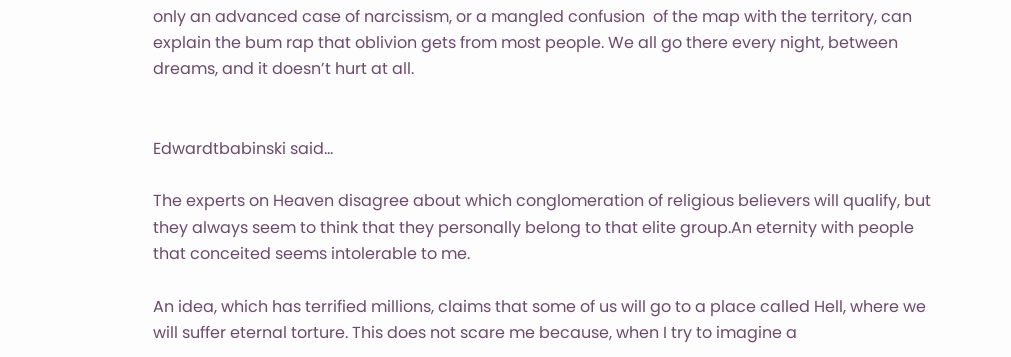only an advanced case of narcissism, or a mangled confusion  of the map with the territory, can explain the bum rap that oblivion gets from most people. We all go there every night, between dreams, and it doesn’t hurt at all.


Edwardtbabinski said...

The experts on Heaven disagree about which conglomeration of religious believers will qualify, but they always seem to think that they personally belong to that elite group.An eternity with people that conceited seems intolerable to me.

An idea, which has terrified millions, claims that some of us will go to a place called Hell, where we will suffer eternal torture. This does not scare me because, when I try to imagine a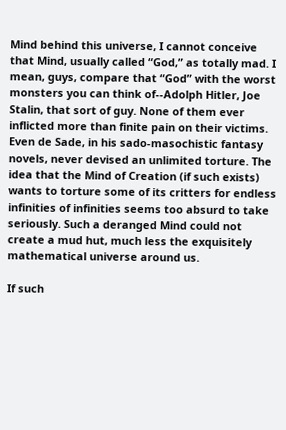Mind behind this universe, I cannot conceive that Mind, usually called “God,” as totally mad. I mean, guys, compare that “God” with the worst monsters you can think of--Adolph Hitler, Joe Stalin, that sort of guy. None of them ever inflicted more than finite pain on their victims. Even de Sade, in his sado-masochistic fantasy novels, never devised an unlimited torture. The idea that the Mind of Creation (if such exists) wants to torture some of its critters for endless infinities of infinities seems too absurd to take seriously. Such a deranged Mind could not create a mud hut, much less the exquisitely mathematical universe around us.

If such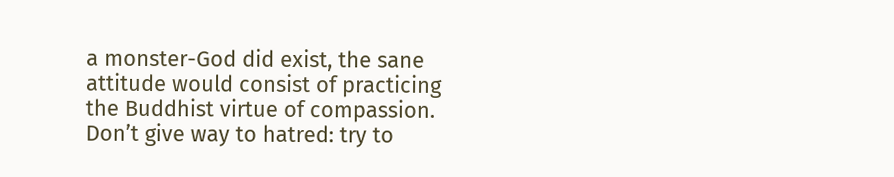a monster-God did exist, the sane attitude would consist of practicing the Buddhist virtue of compassion. Don’t give way to hatred: try to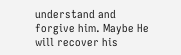understand and forgive him. Maybe He will recover his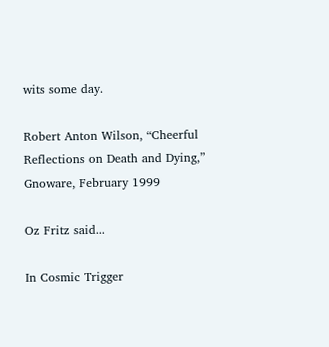wits some day.

Robert Anton Wilson, “Cheerful Reflections on Death and Dying,” Gnoware, February 1999

Oz Fritz said...

In Cosmic Trigger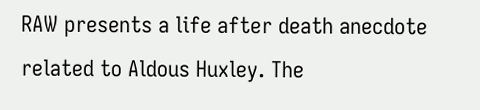RAW presents a life after death anecdote related to Aldous Huxley. The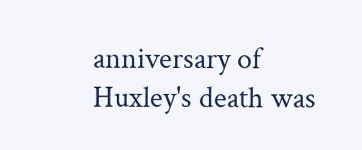anniversary of Huxley's death was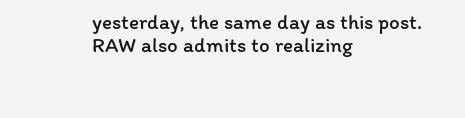yesterday, the same day as this post. RAW also admits to realizing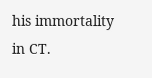his immortality in CT.